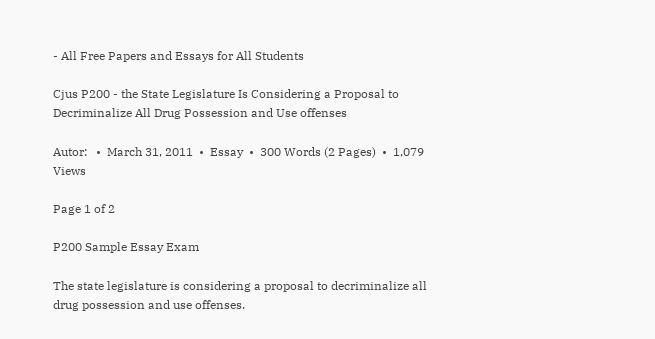- All Free Papers and Essays for All Students

Cjus P200 - the State Legislature Is Considering a Proposal to Decriminalize All Drug Possession and Use offenses

Autor:   •  March 31, 2011  •  Essay  •  300 Words (2 Pages)  •  1,079 Views

Page 1 of 2

P200 Sample Essay Exam

The state legislature is considering a proposal to decriminalize all drug possession and use offenses.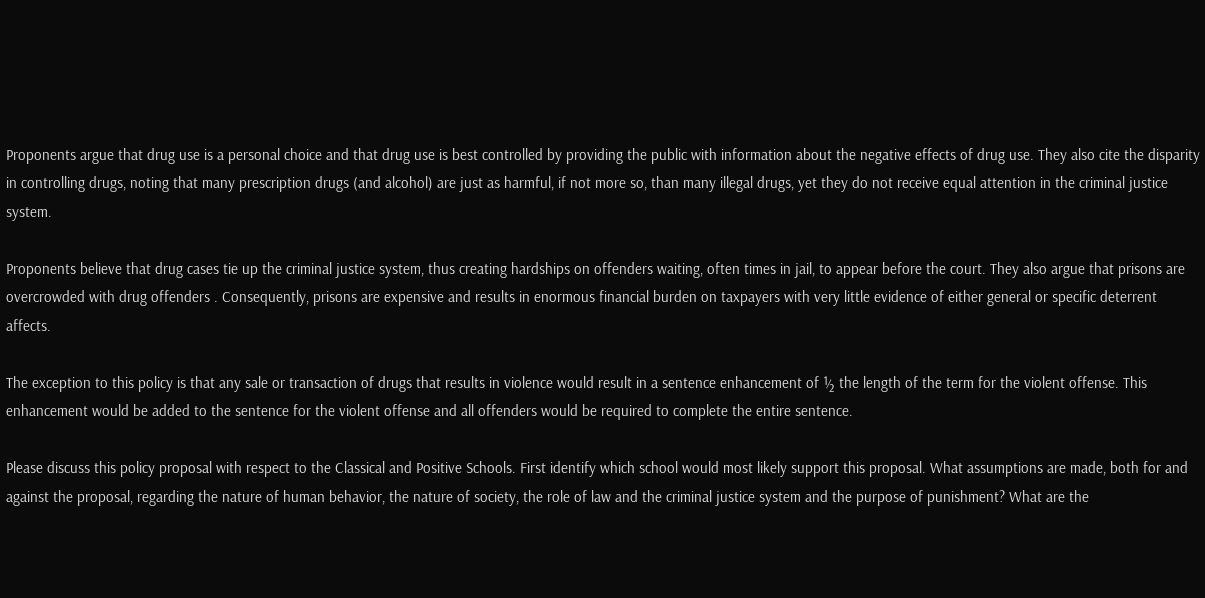Proponents argue that drug use is a personal choice and that drug use is best controlled by providing the public with information about the negative effects of drug use. They also cite the disparity in controlling drugs, noting that many prescription drugs (and alcohol) are just as harmful, if not more so, than many illegal drugs, yet they do not receive equal attention in the criminal justice system.

Proponents believe that drug cases tie up the criminal justice system, thus creating hardships on offenders waiting, often times in jail, to appear before the court. They also argue that prisons are overcrowded with drug offenders . Consequently, prisons are expensive and results in enormous financial burden on taxpayers with very little evidence of either general or specific deterrent affects.

The exception to this policy is that any sale or transaction of drugs that results in violence would result in a sentence enhancement of ½ the length of the term for the violent offense. This enhancement would be added to the sentence for the violent offense and all offenders would be required to complete the entire sentence.

Please discuss this policy proposal with respect to the Classical and Positive Schools. First identify which school would most likely support this proposal. What assumptions are made, both for and against the proposal, regarding the nature of human behavior, the nature of society, the role of law and the criminal justice system and the purpose of punishment? What are the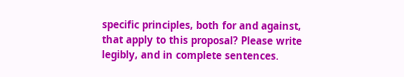specific principles, both for and against, that apply to this proposal? Please write legibly, and in complete sentences.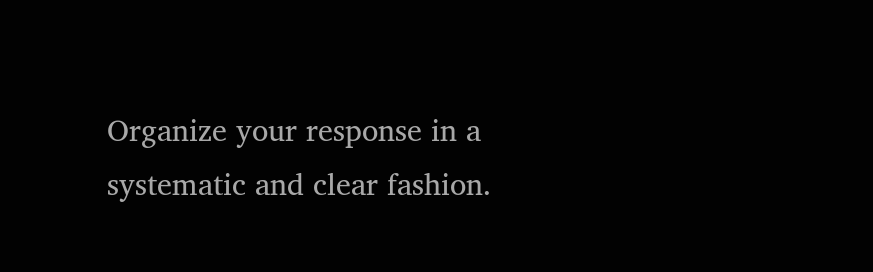Organize your response in a systematic and clear fashion.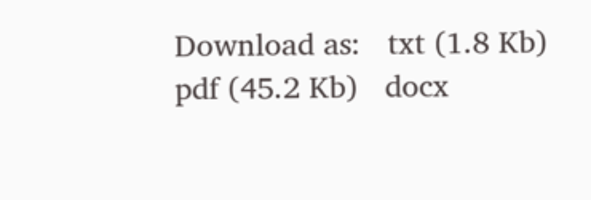Download as:   txt (1.8 Kb)   pdf (45.2 Kb)   docx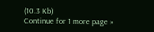(10.3 Kb)
Continue for 1 more page »